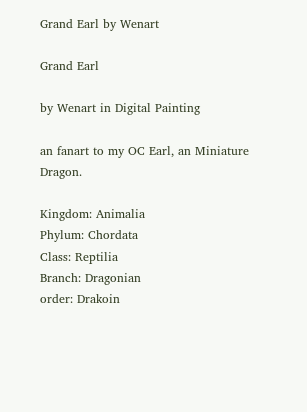Grand Earl by Wenart

Grand Earl

by Wenart in Digital Painting

an fanart to my OC Earl, an Miniature Dragon.

Kingdom: Animalia
Phylum: Chordata
Class: Reptilia
Branch: Dragonian
order: Drakoin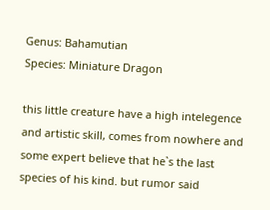Genus: Bahamutian
Species: Miniature Dragon

this little creature have a high intelegence and artistic skill, comes from nowhere and some expert believe that he`s the last species of his kind. but rumor said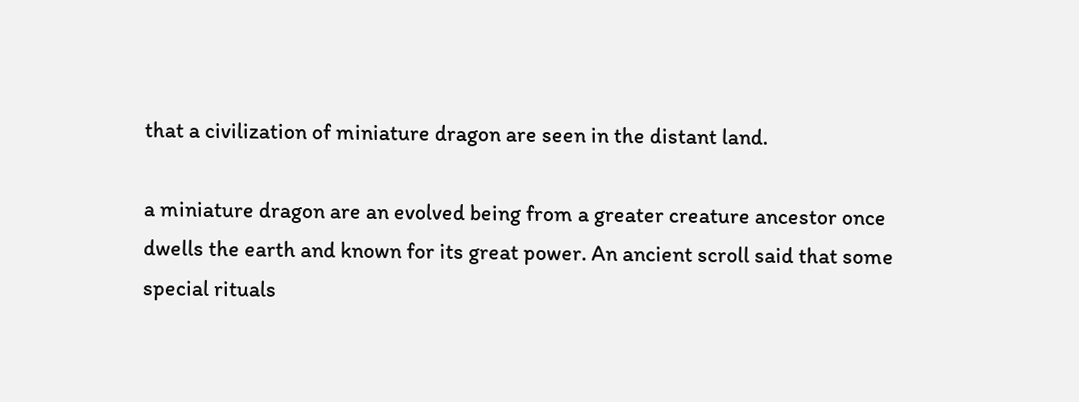that a civilization of miniature dragon are seen in the distant land.

a miniature dragon are an evolved being from a greater creature ancestor once dwells the earth and known for its great power. An ancient scroll said that some special rituals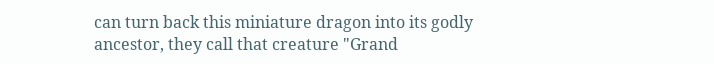can turn back this miniature dragon into its godly ancestor, they call that creature "Grand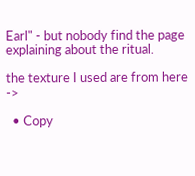Earl" - but nobody find the page explaining about the ritual.

the texture I used are from here ->

  • Copy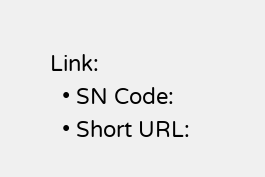Link:
  • SN Code:
  • Short URL: